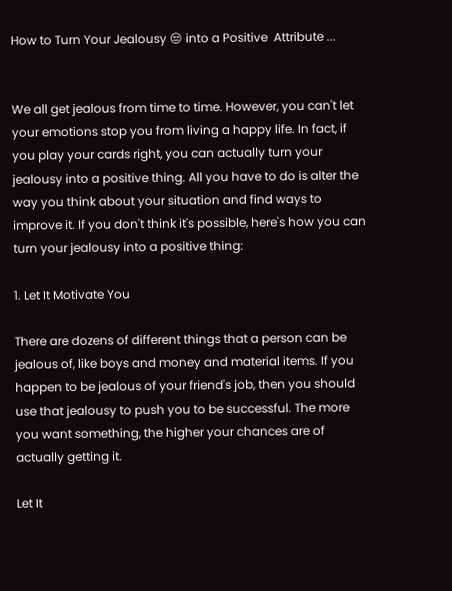How to Turn Your Jealousy 😒 into a Positive  Attribute ...


We all get jealous from time to time. However, you can't let your emotions stop you from living a happy life. In fact, if you play your cards right, you can actually turn your jealousy into a positive thing. All you have to do is alter the way you think about your situation and find ways to improve it. If you don't think it's possible, here's how you can turn your jealousy into a positive thing:

1. Let It Motivate You

There are dozens of different things that a person can be jealous of, like boys and money and material items. If you happen to be jealous of your friend's job, then you should use that jealousy to push you to be successful. The more you want something, the higher your chances are of actually getting it.

Let It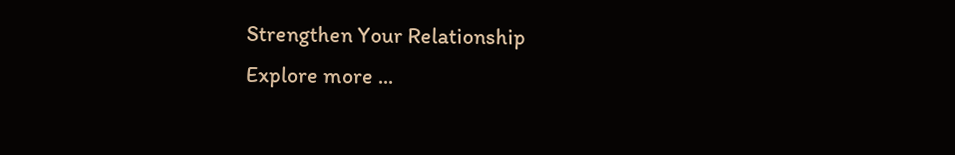Strengthen Your Relationship
Explore more ...